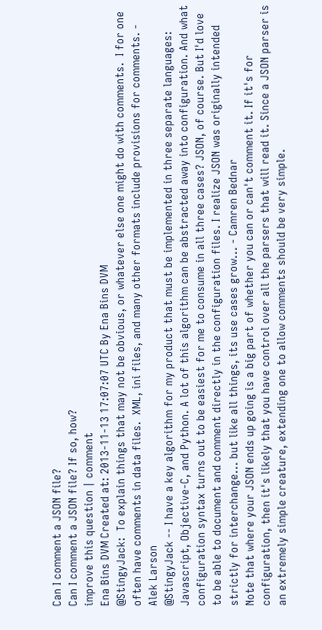Can I comment a JSON file?
Can I comment a JSON file? If so, how?
improve this question | comment
Ena Bins DVM Created at: 2013-11-13 17:07:07 UTC By Ena Bins DVM
@StingyJack:  To explain things that may not be obvious, or whatever else one might do with comments.  I for one often have comments in data files.  XML, ini files, and many other formats include provisions for comments. - Alek Larson
@StingyJack -- I have a key algorithm for my product that must be implemented in three separate languages: Javascript, Objective-C, and Python. A lot of this algorithm can be abstracted away into configuration. And what configuration syntax turns out to be easiest for me to consume in all three cases? JSON, of course. But I'd love to be able to document and comment directly in the configuration files. I realize JSON was originally intended strictly for interchange... but like all things, its use cases grow... - Camren Bednar
Note that where your JSON ends up going is a big part of whether you can or can't comment it. If it's for configuration, then it's likely that you have control over all the parsers that will read it. Since a JSON parser is an extremely simple creature, extending one to allow comments should be very simple.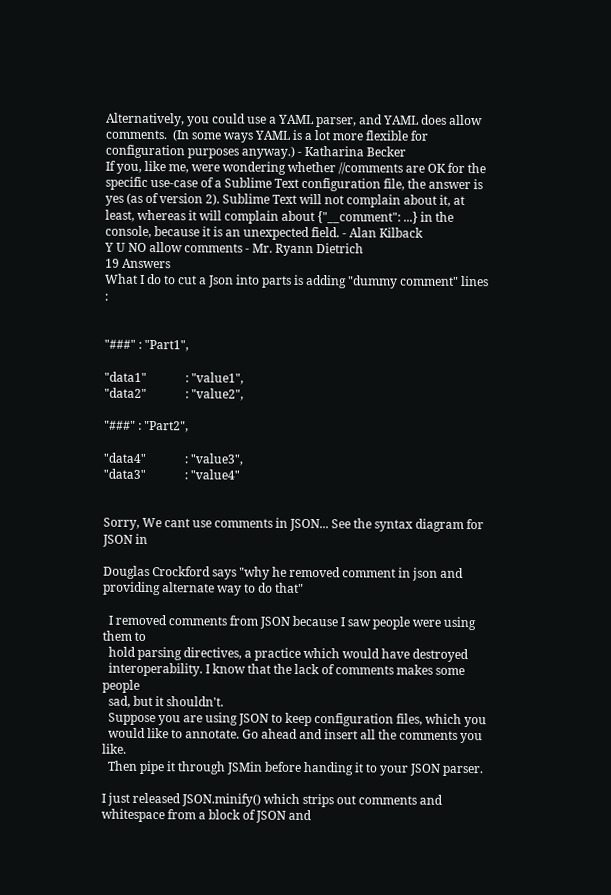Alternatively, you could use a YAML parser, and YAML does allow comments.  (In some ways YAML is a lot more flexible for configuration purposes anyway.) - Katharina Becker
If you, like me, were wondering whether //comments are OK for the specific use-case of a Sublime Text configuration file, the answer is yes (as of version 2). Sublime Text will not complain about it, at least, whereas it will complain about {"__comment": ...} in the console, because it is an unexpected field. - Alan Kilback
Y U NO allow comments - Mr. Ryann Dietrich
19 Answers
What I do to cut a Json into parts is adding "dummy comment" lines :


"###" : "Part1",

"data1"             : "value1",
"data2"             : "value2",

"###" : "Part2",

"data4"             : "value3",
"data3"             : "value4"


Sorry, We cant use comments in JSON... See the syntax diagram for JSON in

Douglas Crockford says "why he removed comment in json and providing alternate way to do that"

  I removed comments from JSON because I saw people were using them to
  hold parsing directives, a practice which would have destroyed
  interoperability. I know that the lack of comments makes some people
  sad, but it shouldn't.
  Suppose you are using JSON to keep configuration files, which you
  would like to annotate. Go ahead and insert all the comments you like.
  Then pipe it through JSMin before handing it to your JSON parser.

I just released JSON.minify() which strips out comments and whitespace from a block of JSON and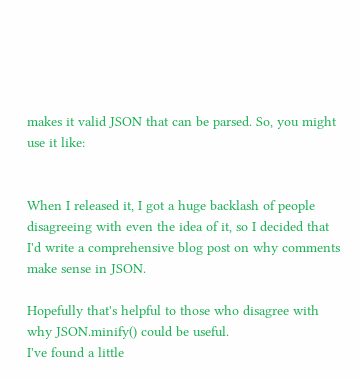makes it valid JSON that can be parsed. So, you might use it like:


When I released it, I got a huge backlash of people disagreeing with even the idea of it, so I decided that I'd write a comprehensive blog post on why comments make sense in JSON.

Hopefully that's helpful to those who disagree with why JSON.minify() could be useful.
I've found a little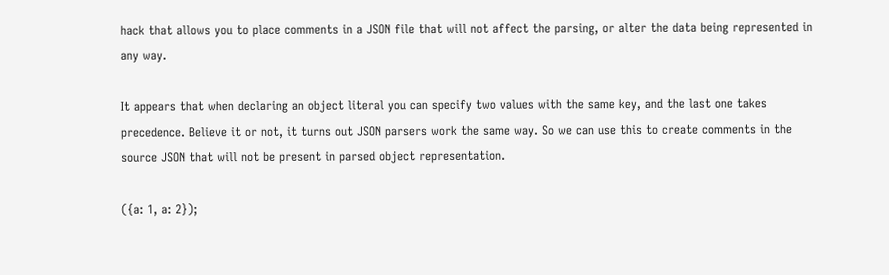hack that allows you to place comments in a JSON file that will not affect the parsing, or alter the data being represented in any way.

It appears that when declaring an object literal you can specify two values with the same key, and the last one takes precedence. Believe it or not, it turns out JSON parsers work the same way. So we can use this to create comments in the source JSON that will not be present in parsed object representation.

({a: 1, a: 2});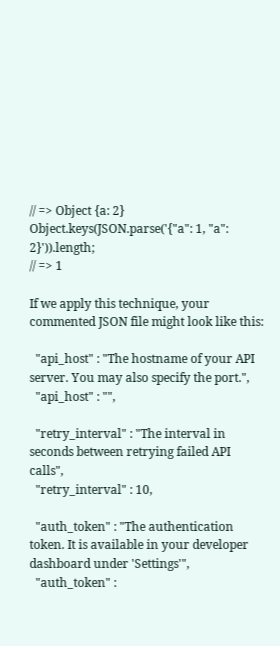// => Object {a: 2}
Object.keys(JSON.parse('{"a": 1, "a": 2}')).length;
// => 1

If we apply this technique, your commented JSON file might look like this:

  "api_host" : "The hostname of your API server. You may also specify the port.",
  "api_host" : "",

  "retry_interval" : "The interval in seconds between retrying failed API calls",
  "retry_interval" : 10,

  "auth_token" : "The authentication token. It is available in your developer dashboard under 'Settings'",
  "auth_token" :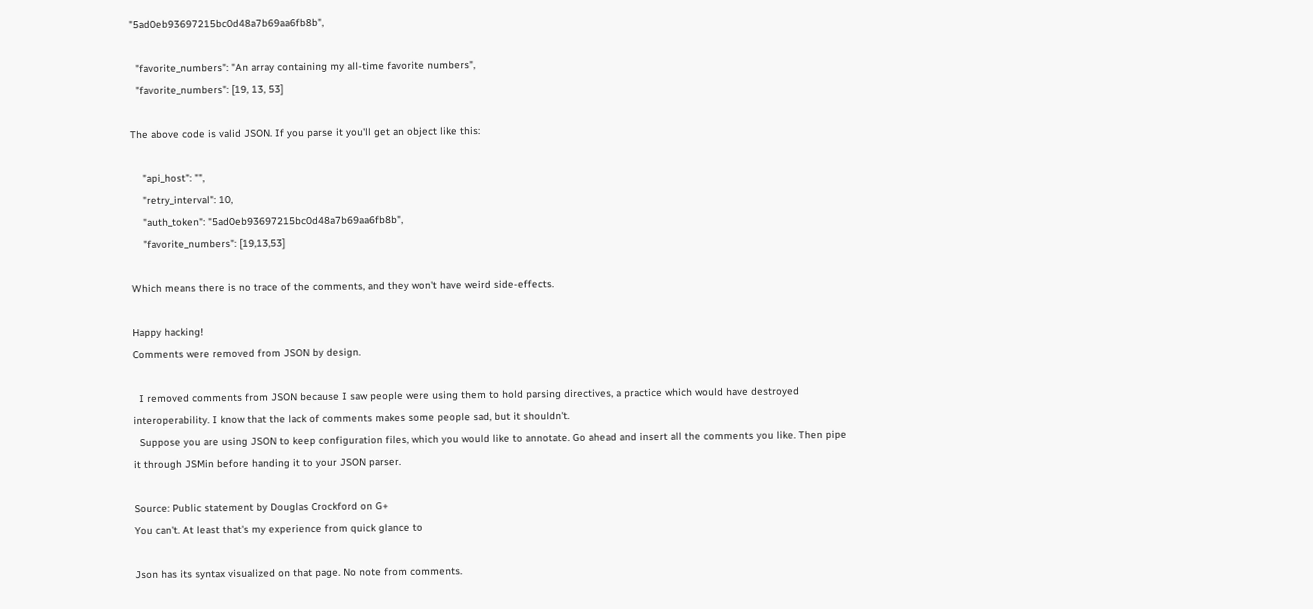"5ad0eb93697215bc0d48a7b69aa6fb8b",

  "favorite_numbers": "An array containing my all-time favorite numbers",
  "favorite_numbers": [19, 13, 53]

The above code is valid JSON. If you parse it you'll get an object like this:

    "api_host": "",
    "retry_interval": 10,
    "auth_token": "5ad0eb93697215bc0d48a7b69aa6fb8b",
    "favorite_numbers": [19,13,53]

Which means there is no trace of the comments, and they won't have weird side-effects.

Happy hacking!
Comments were removed from JSON by design.

  I removed comments from JSON because I saw people were using them to hold parsing directives, a practice which would have destroyed interoperability. I know that the lack of comments makes some people sad, but it shouldn't.
  Suppose you are using JSON to keep configuration files, which you would like to annotate. Go ahead and insert all the comments you like. Then pipe it through JSMin before handing it to your JSON parser.

Source: Public statement by Douglas Crockford on G+
You can't. At least that's my experience from quick glance to

Json has its syntax visualized on that page. No note from comments.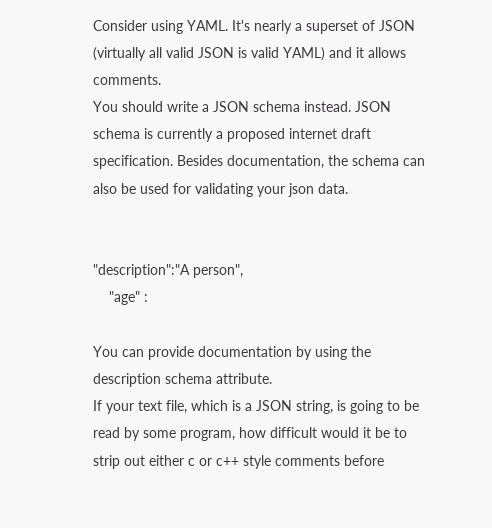Consider using YAML. It's nearly a superset of JSON (virtually all valid JSON is valid YAML) and it allows comments.
You should write a JSON schema instead. JSON schema is currently a proposed internet draft specification. Besides documentation, the schema can also be used for validating your json data.


"description":"A person",
    "age" :

You can provide documentation by using the description schema attribute.
If your text file, which is a JSON string, is going to be read by some program, how difficult would it be to strip out either c or c++ style comments before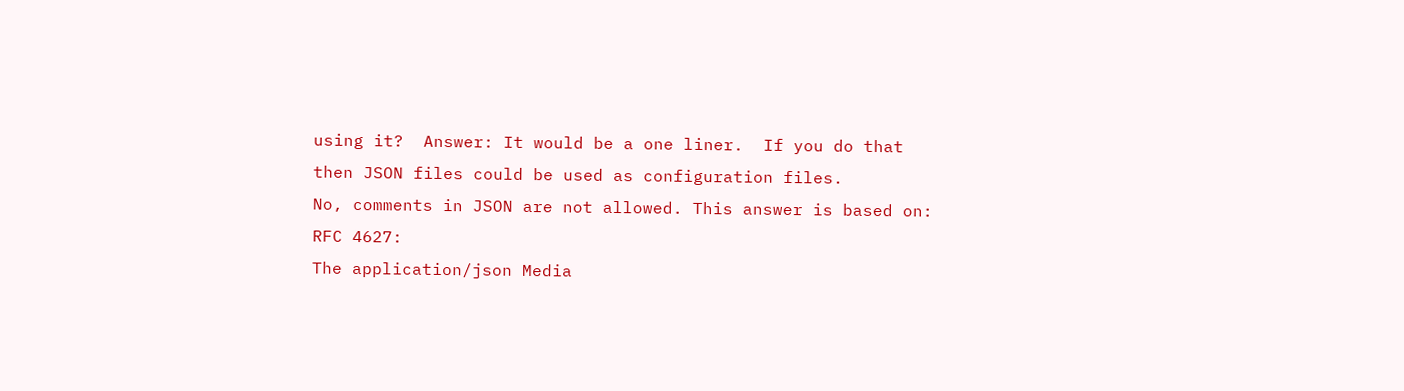using it?  Answer: It would be a one liner.  If you do that then JSON files could be used as configuration files.
No, comments in JSON are not allowed. This answer is based on:
RFC 4627:
The application/json Media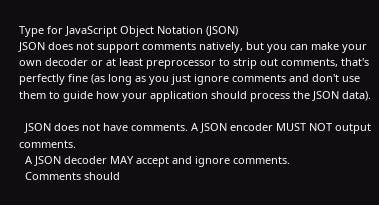Type for JavaScript Object Notation (JSON)
JSON does not support comments natively, but you can make your own decoder or at least preprocessor to strip out comments, that's perfectly fine (as long as you just ignore comments and don't use them to guide how your application should process the JSON data).

  JSON does not have comments. A JSON encoder MUST NOT output comments.
  A JSON decoder MAY accept and ignore comments.
  Comments should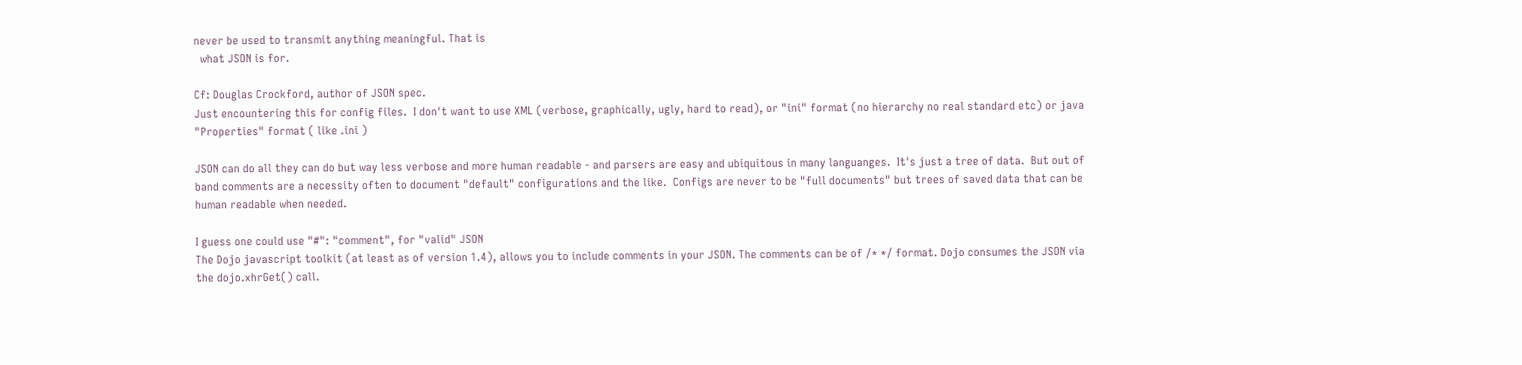never be used to transmit anything meaningful. That is
  what JSON is for.

Cf: Douglas Crockford, author of JSON spec.
Just encountering this for config files.  I don't want to use XML (verbose, graphically, ugly, hard to read), or "ini" format (no hierarchy no real standard etc) or java "Properties" format ( like .ini )

JSON can do all they can do but way less verbose and more human readable - and parsers are easy and ubiquitous in many languanges.  It's just a tree of data.  But out of band comments are a necessity often to document "default" configurations and the like.  Configs are never to be "full documents" but trees of saved data that can be human readable when needed.

I guess one could use "#": "comment", for "valid" JSON
The Dojo javascript toolkit (at least as of version 1.4), allows you to include comments in your JSON. The comments can be of /* */ format. Dojo consumes the JSON via the dojo.xhrGet() call.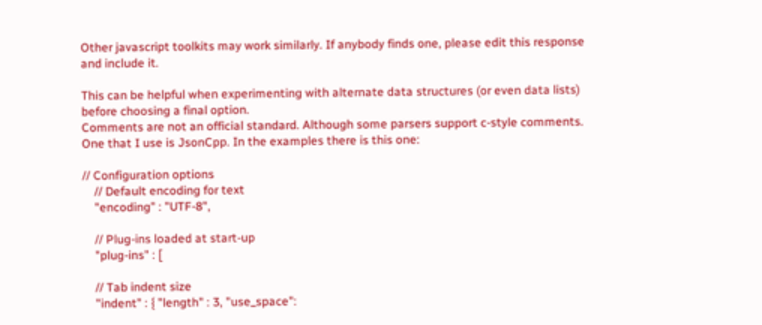Other javascript toolkits may work similarly. If anybody finds one, please edit this response and include it.

This can be helpful when experimenting with alternate data structures (or even data lists) before choosing a final option.
Comments are not an official standard. Although some parsers support c-style comments. One that I use is JsonCpp. In the examples there is this one:

// Configuration options
    // Default encoding for text
    "encoding" : "UTF-8",

    // Plug-ins loaded at start-up
    "plug-ins" : [

    // Tab indent size
    "indent" : { "length" : 3, "use_space":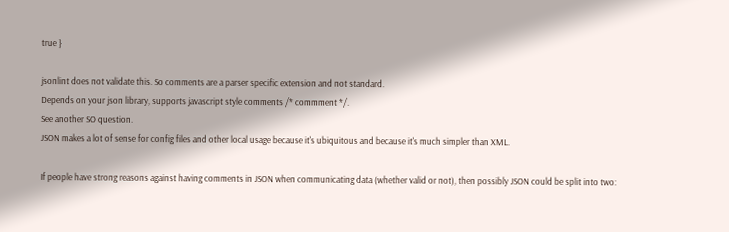true }

jsonlint does not validate this. So comments are a parser specific extension and not standard.
Depends on your json library, supports javascript style comments /* commment */.
See another SO question.
JSON makes a lot of sense for config files and other local usage because it's ubiquitous and because it's much simpler than XML.

If people have strong reasons against having comments in JSON when communicating data (whether valid or not), then possibly JSON could be split into two: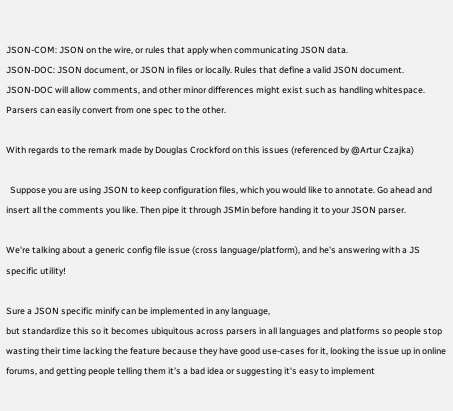JSON-COM: JSON on the wire, or rules that apply when communicating JSON data.
JSON-DOC: JSON document, or JSON in files or locally. Rules that define a valid JSON document.
JSON-DOC will allow comments, and other minor differences might exist such as handling whitespace. Parsers can easily convert from one spec to the other.

With regards to the remark made by Douglas Crockford on this issues (referenced by @Artur Czajka)

  Suppose you are using JSON to keep configuration files, which you would like to annotate. Go ahead and insert all the comments you like. Then pipe it through JSMin before handing it to your JSON parser.

We're talking about a generic config file issue (cross language/platform), and he's answering with a JS specific utility!

Sure a JSON specific minify can be implemented in any language,
but standardize this so it becomes ubiquitous across parsers in all languages and platforms so people stop wasting their time lacking the feature because they have good use-cases for it, looking the issue up in online forums, and getting people telling them it's a bad idea or suggesting it's easy to implement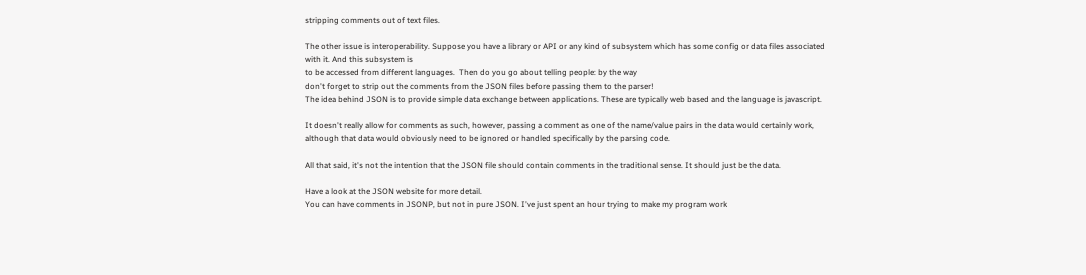stripping comments out of text files.

The other issue is interoperability. Suppose you have a library or API or any kind of subsystem which has some config or data files associated with it. And this subsystem is
to be accessed from different languages.  Then do you go about telling people: by the way
don't forget to strip out the comments from the JSON files before passing them to the parser!
The idea behind JSON is to provide simple data exchange between applications. These are typically web based and the language is javascript.

It doesn't really allow for comments as such, however, passing a comment as one of the name/value pairs in the data would certainly work, although that data would obviously need to be ignored or handled specifically by the parsing code.

All that said, it's not the intention that the JSON file should contain comments in the traditional sense. It should just be the data.

Have a look at the JSON website for more detail.
You can have comments in JSONP, but not in pure JSON. I've just spent an hour trying to make my program work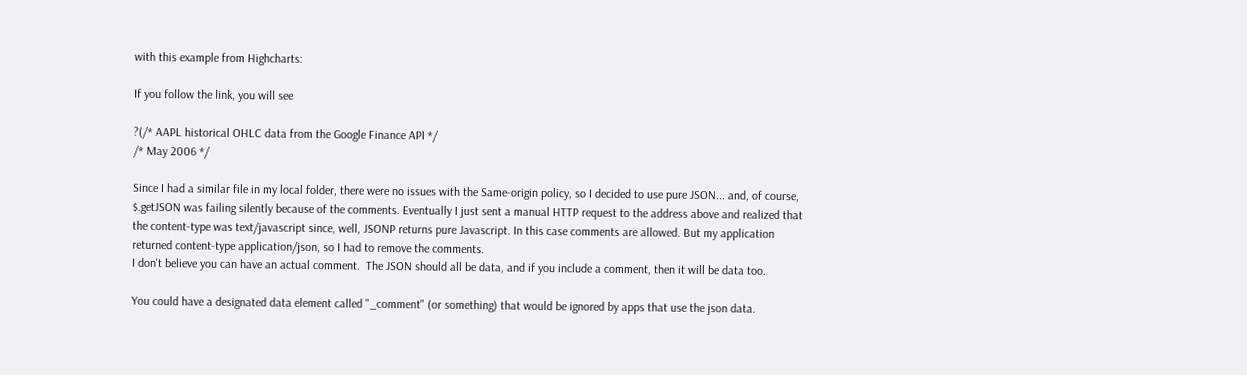with this example from Highcharts:

If you follow the link, you will see

?(/* AAPL historical OHLC data from the Google Finance API */
/* May 2006 */

Since I had a similar file in my local folder, there were no issues with the Same-origin policy, so I decided to use pure JSON... and, of course, $.getJSON was failing silently because of the comments. Eventually I just sent a manual HTTP request to the address above and realized that the content-type was text/javascript since, well, JSONP returns pure Javascript. In this case comments are allowed. But my application returned content-type application/json, so I had to remove the comments.
I don't believe you can have an actual comment.  The JSON should all be data, and if you include a comment, then it will be data too.

You could have a designated data element called "_comment" (or something) that would be ignored by apps that use the json data.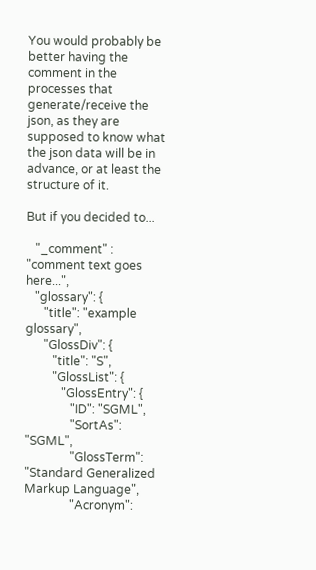You would probably be better having the comment in the processes that generate/receive the json, as they are supposed to know what the json data will be in advance, or at least the structure of it.

But if you decided to...

   "_comment" : "comment text goes here...",
   "glossary": {
      "title": "example glossary",
      "GlossDiv": {
         "title": "S",
         "GlossList": {
            "GlossEntry": {
               "ID": "SGML",
               "SortAs": "SGML",
               "GlossTerm": "Standard Generalized Markup Language",
               "Acronym":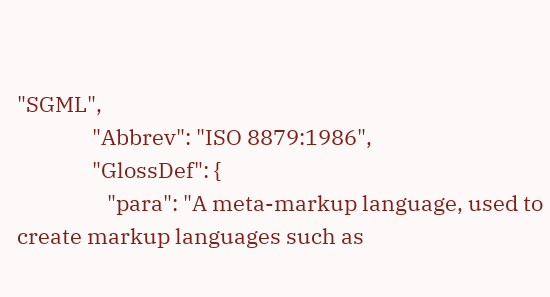"SGML",
               "Abbrev": "ISO 8879:1986",
               "GlossDef": {
                  "para": "A meta-markup language, used to create markup languages such as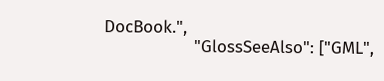DocBook.",
                  "GlossSeeAlso": ["GML",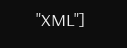"XML"]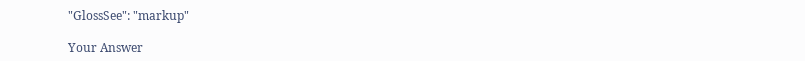"GlossSee": "markup"

Your Answer